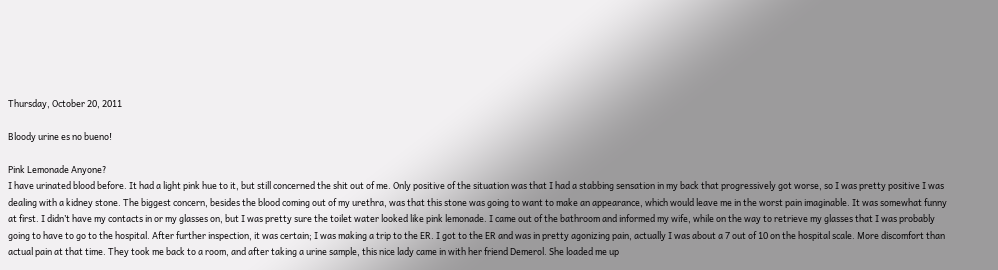Thursday, October 20, 2011

Bloody urine es no bueno!

Pink Lemonade Anyone?
I have urinated blood before. It had a light pink hue to it, but still concerned the shit out of me. Only positive of the situation was that I had a stabbing sensation in my back that progressively got worse, so I was pretty positive I was dealing with a kidney stone. The biggest concern, besides the blood coming out of my urethra, was that this stone was going to want to make an appearance, which would leave me in the worst pain imaginable. It was somewhat funny at first. I didn’t have my contacts in or my glasses on, but I was pretty sure the toilet water looked like pink lemonade. I came out of the bathroom and informed my wife, while on the way to retrieve my glasses that I was probably going to have to go to the hospital. After further inspection, it was certain; I was making a trip to the ER. I got to the ER and was in pretty agonizing pain, actually I was about a 7 out of 10 on the hospital scale. More discomfort than actual pain at that time. They took me back to a room, and after taking a urine sample, this nice lady came in with her friend Demerol. She loaded me up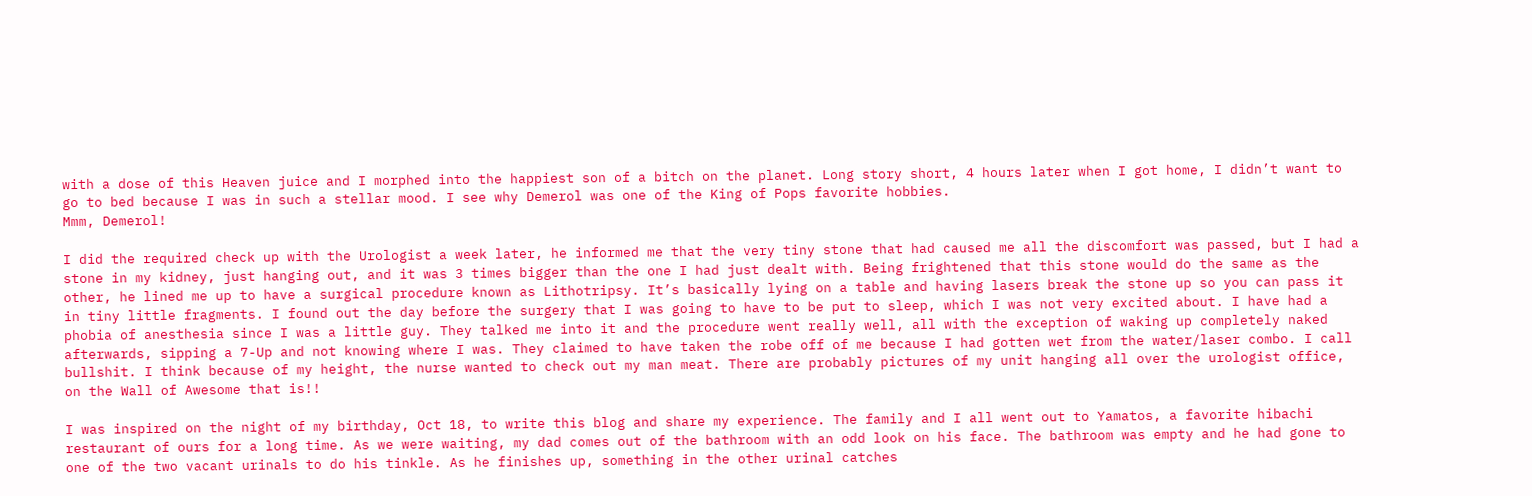with a dose of this Heaven juice and I morphed into the happiest son of a bitch on the planet. Long story short, 4 hours later when I got home, I didn’t want to go to bed because I was in such a stellar mood. I see why Demerol was one of the King of Pops favorite hobbies.
Mmm, Demerol!

I did the required check up with the Urologist a week later, he informed me that the very tiny stone that had caused me all the discomfort was passed, but I had a stone in my kidney, just hanging out, and it was 3 times bigger than the one I had just dealt with. Being frightened that this stone would do the same as the other, he lined me up to have a surgical procedure known as Lithotripsy. It’s basically lying on a table and having lasers break the stone up so you can pass it in tiny little fragments. I found out the day before the surgery that I was going to have to be put to sleep, which I was not very excited about. I have had a phobia of anesthesia since I was a little guy. They talked me into it and the procedure went really well, all with the exception of waking up completely naked afterwards, sipping a 7-Up and not knowing where I was. They claimed to have taken the robe off of me because I had gotten wet from the water/laser combo. I call bullshit. I think because of my height, the nurse wanted to check out my man meat. There are probably pictures of my unit hanging all over the urologist office, on the Wall of Awesome that is!!

I was inspired on the night of my birthday, Oct 18, to write this blog and share my experience. The family and I all went out to Yamatos, a favorite hibachi restaurant of ours for a long time. As we were waiting, my dad comes out of the bathroom with an odd look on his face. The bathroom was empty and he had gone to one of the two vacant urinals to do his tinkle. As he finishes up, something in the other urinal catches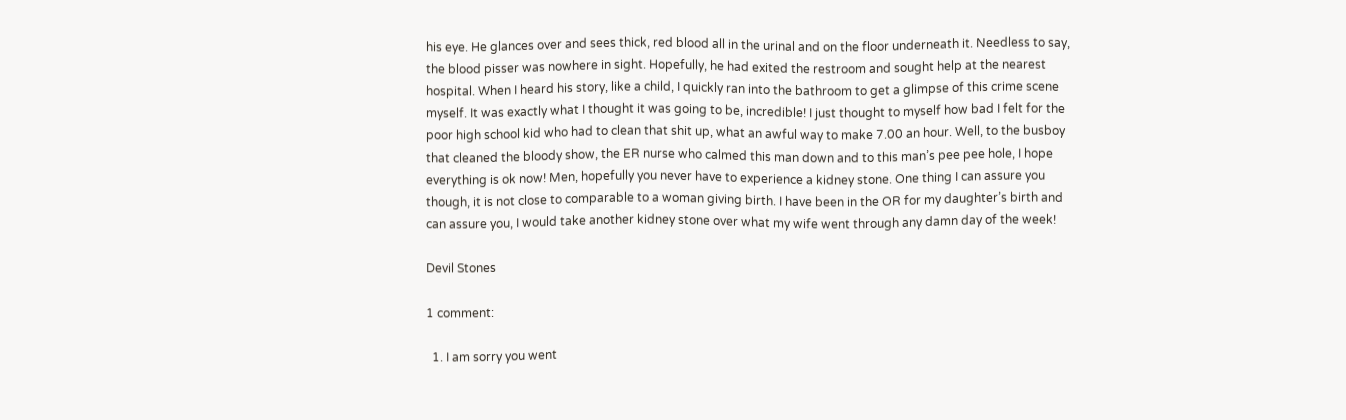his eye. He glances over and sees thick, red blood all in the urinal and on the floor underneath it. Needless to say, the blood pisser was nowhere in sight. Hopefully, he had exited the restroom and sought help at the nearest hospital. When I heard his story, like a child, I quickly ran into the bathroom to get a glimpse of this crime scene myself. It was exactly what I thought it was going to be, incredible! I just thought to myself how bad I felt for the poor high school kid who had to clean that shit up, what an awful way to make 7.00 an hour. Well, to the busboy that cleaned the bloody show, the ER nurse who calmed this man down and to this man’s pee pee hole, I hope everything is ok now! Men, hopefully you never have to experience a kidney stone. One thing I can assure you though, it is not close to comparable to a woman giving birth. I have been in the OR for my daughter’s birth and can assure you, I would take another kidney stone over what my wife went through any damn day of the week!

Devil Stones

1 comment:

  1. I am sorry you went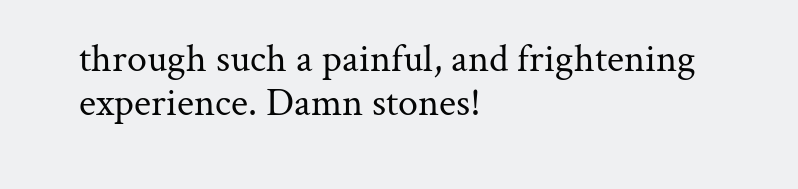through such a painful, and frightening experience. Damn stones!